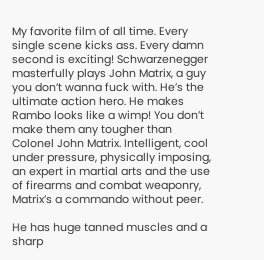My favorite film of all time. Every single scene kicks ass. Every damn second is exciting! Schwarzenegger masterfully plays John Matrix, a guy you don’t wanna fuck with. He’s the ultimate action hero. He makes Rambo looks like a wimp! You don’t make them any tougher than Colonel John Matrix. Intelligent, cool under pressure, physically imposing, an expert in martial arts and the use of firearms and combat weaponry, Matrix’s a commando without peer.

He has huge tanned muscles and a sharp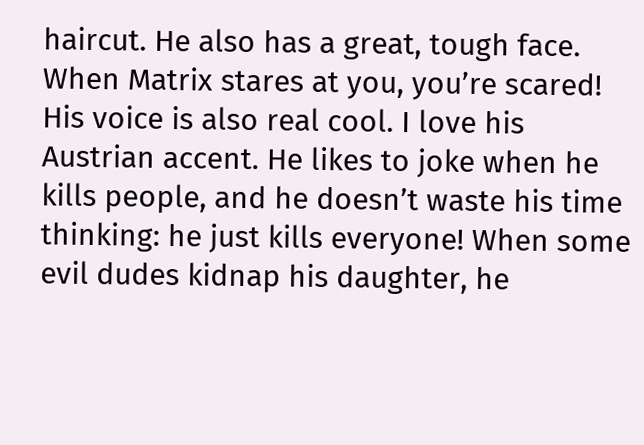haircut. He also has a great, tough face. When Matrix stares at you, you’re scared! His voice is also real cool. I love his Austrian accent. He likes to joke when he kills people, and he doesn’t waste his time thinking: he just kills everyone! When some evil dudes kidnap his daughter, he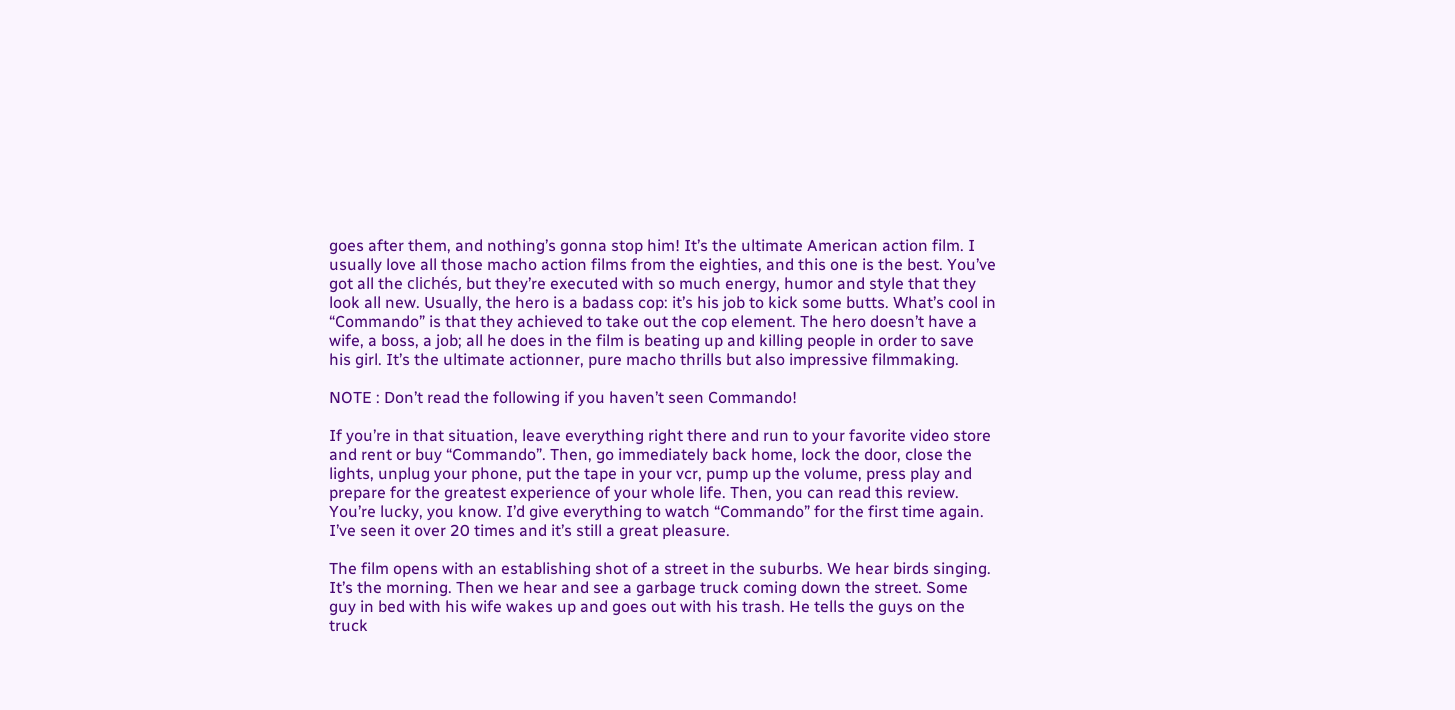goes after them, and nothing’s gonna stop him! It’s the ultimate American action film. I usually love all those macho action films from the eighties, and this one is the best. You’ve got all the clichés, but they’re executed with so much energy, humor and style that they look all new. Usually, the hero is a badass cop: it’s his job to kick some butts. What’s cool in “Commando” is that they achieved to take out the cop element. The hero doesn’t have a wife, a boss, a job; all he does in the film is beating up and killing people in order to save his girl. It’s the ultimate actionner, pure macho thrills but also impressive filmmaking.

NOTE : Don’t read the following if you haven’t seen Commando!

If you’re in that situation, leave everything right there and run to your favorite video store and rent or buy “Commando”. Then, go immediately back home, lock the door, close the lights, unplug your phone, put the tape in your vcr, pump up the volume, press play and prepare for the greatest experience of your whole life. Then, you can read this review. You’re lucky, you know. I’d give everything to watch “Commando” for the first time again. I’ve seen it over 20 times and it’s still a great pleasure.

The film opens with an establishing shot of a street in the suburbs. We hear birds singing. It’s the morning. Then we hear and see a garbage truck coming down the street. Some guy in bed with his wife wakes up and goes out with his trash. He tells the guys on the truck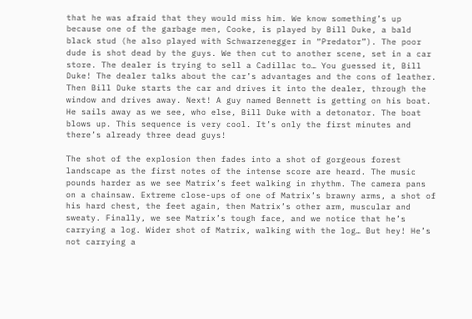that he was afraid that they would miss him. We know something’s up because one of the garbage men, Cooke, is played by Bill Duke, a bald black stud (he also played with Schwarzenegger in “Predator”). The poor dude is shot dead by the guys. We then cut to another scene, set in a car store. The dealer is trying to sell a Cadillac to… You guessed it, Bill Duke! The dealer talks about the car’s advantages and the cons of leather. Then Bill Duke starts the car and drives it into the dealer, through the window and drives away. Next! A guy named Bennett is getting on his boat. He sails away as we see, who else, Bill Duke with a detonator. The boat blows up. This sequence is very cool. It’s only the first minutes and there’s already three dead guys!

The shot of the explosion then fades into a shot of gorgeous forest landscape as the first notes of the intense score are heard. The music pounds harder as we see Matrix’s feet walking in rhythm. The camera pans on a chainsaw. Extreme close-ups of one of Matrix’s brawny arms, a shot of his hard chest, the feet again, then Matrix’s other arm, muscular and sweaty. Finally, we see Matrix’s tough face, and we notice that he’s carrying a log. Wider shot of Matrix, walking with the log… But hey! He’s not carrying a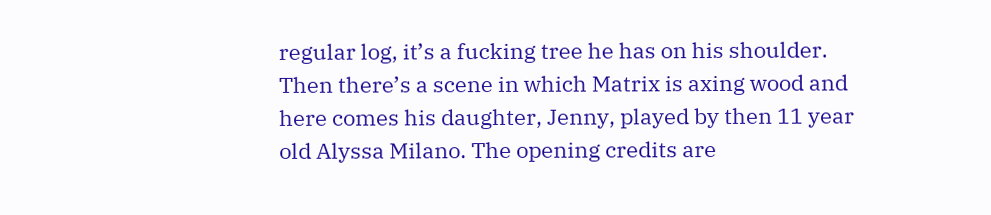regular log, it’s a fucking tree he has on his shoulder. Then there’s a scene in which Matrix is axing wood and here comes his daughter, Jenny, played by then 11 year old Alyssa Milano. The opening credits are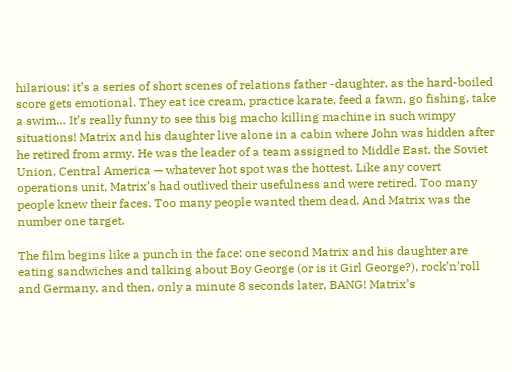hilarious: it’s a series of short scenes of relations father -daughter, as the hard-boiled score gets emotional. They eat ice cream, practice karate, feed a fawn, go fishing, take a swim… It’s really funny to see this big macho killing machine in such wimpy situations! Matrix and his daughter live alone in a cabin where John was hidden after he retired from army. He was the leader of a team assigned to Middle East, the Soviet Union, Central America — whatever hot spot was the hottest. Like any covert operations unit, Matrix’s had outlived their usefulness and were retired. Too many people knew their faces. Too many people wanted them dead. And Matrix was the number one target.

The film begins like a punch in the face: one second Matrix and his daughter are eating sandwiches and talking about Boy George (or is it Girl George?), rock’n’roll and Germany, and then, only a minute 8 seconds later, BANG! Matrix’s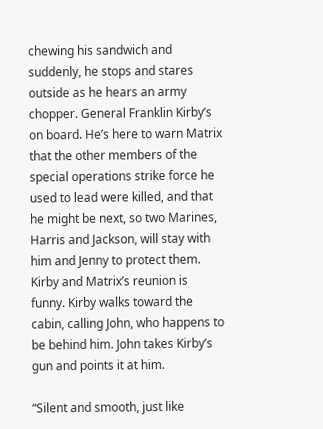chewing his sandwich and suddenly, he stops and stares outside as he hears an army chopper. General Franklin Kirby’s on board. He’s here to warn Matrix that the other members of the special operations strike force he used to lead were killed, and that he might be next, so two Marines, Harris and Jackson, will stay with him and Jenny to protect them. Kirby and Matrix’s reunion is funny. Kirby walks toward the cabin, calling John, who happens to be behind him. John takes Kirby’s gun and points it at him.

“Silent and smooth, just like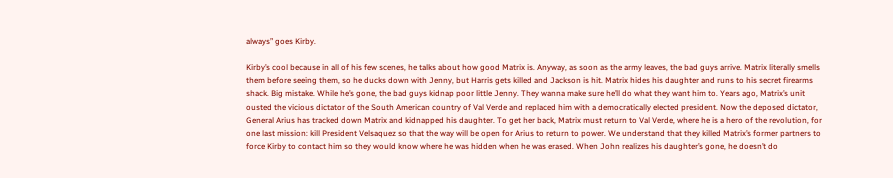always” goes Kirby.

Kirby’s cool because in all of his few scenes, he talks about how good Matrix is. Anyway, as soon as the army leaves, the bad guys arrive. Matrix literally smells them before seeing them, so he ducks down with Jenny, but Harris gets killed and Jackson is hit. Matrix hides his daughter and runs to his secret firearms shack. Big mistake. While he’s gone, the bad guys kidnap poor little Jenny. They wanna make sure he’ll do what they want him to. Years ago, Matrix’s unit ousted the vicious dictator of the South American country of Val Verde and replaced him with a democratically elected president. Now the deposed dictator, General Arius has tracked down Matrix and kidnapped his daughter. To get her back, Matrix must return to Val Verde, where he is a hero of the revolution, for one last mission: kill President Velsaquez so that the way will be open for Arius to return to power. We understand that they killed Matrix’s former partners to force Kirby to contact him so they would know where he was hidden when he was erased. When John realizes his daughter’s gone, he doesn’t do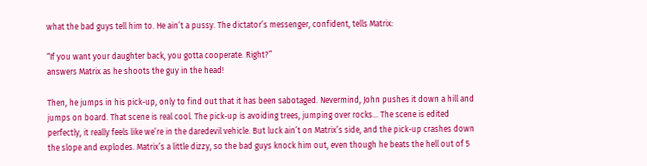what the bad guys tell him to. He ain’t a pussy. The dictator’s messenger, confident, tells Matrix:

“If you want your daughter back, you gotta cooperate. Right?”
answers Matrix as he shoots the guy in the head!

Then, he jumps in his pick-up, only to find out that it has been sabotaged. Nevermind, John pushes it down a hill and jumps on board. That scene is real cool. The pick-up is avoiding trees, jumping over rocks… The scene is edited perfectly, it really feels like we’re in the daredevil vehicle. But luck ain’t on Matrix’s side, and the pick-up crashes down the slope and explodes. Matrix’s a little dizzy, so the bad guys knock him out, even though he beats the hell out of 5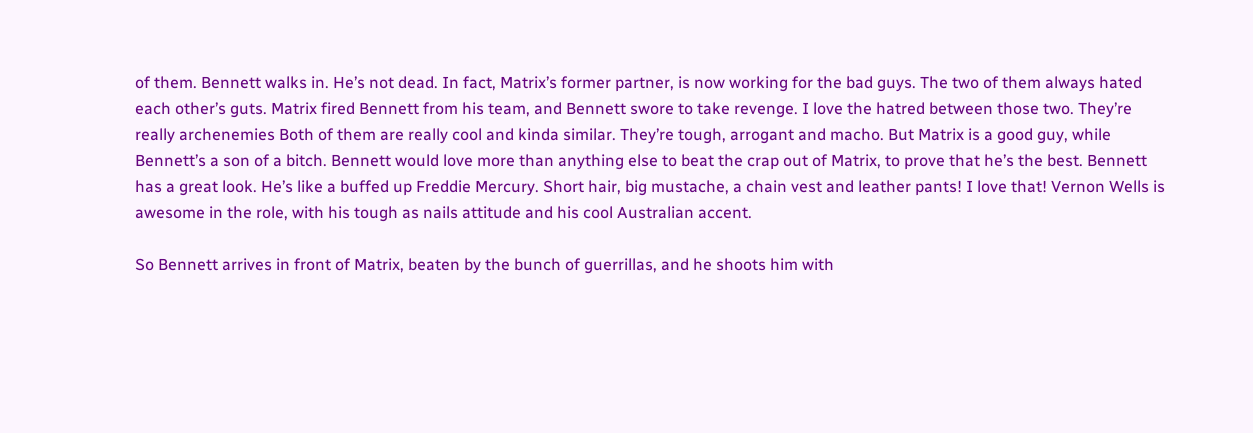of them. Bennett walks in. He’s not dead. In fact, Matrix’s former partner, is now working for the bad guys. The two of them always hated each other’s guts. Matrix fired Bennett from his team, and Bennett swore to take revenge. I love the hatred between those two. They’re really archenemies Both of them are really cool and kinda similar. They’re tough, arrogant and macho. But Matrix is a good guy, while Bennett’s a son of a bitch. Bennett would love more than anything else to beat the crap out of Matrix, to prove that he’s the best. Bennett has a great look. He’s like a buffed up Freddie Mercury. Short hair, big mustache, a chain vest and leather pants! I love that! Vernon Wells is awesome in the role, with his tough as nails attitude and his cool Australian accent.

So Bennett arrives in front of Matrix, beaten by the bunch of guerrillas, and he shoots him with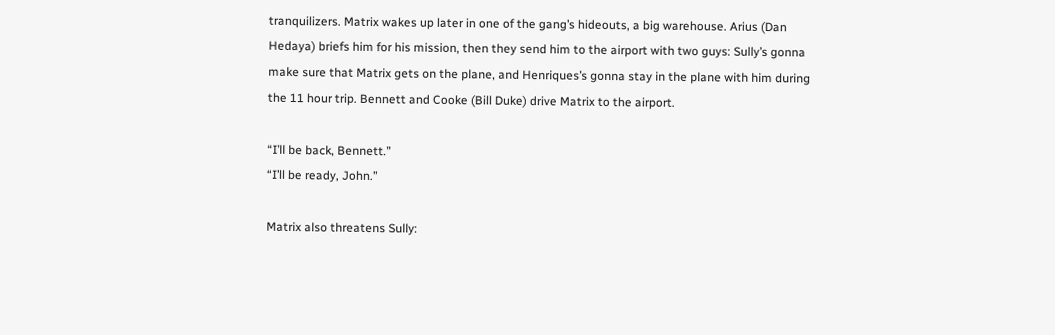tranquilizers. Matrix wakes up later in one of the gang’s hideouts, a big warehouse. Arius (Dan Hedaya) briefs him for his mission, then they send him to the airport with two guys: Sully’s gonna make sure that Matrix gets on the plane, and Henriques’s gonna stay in the plane with him during the 11 hour trip. Bennett and Cooke (Bill Duke) drive Matrix to the airport.

“I’ll be back, Bennett.”
“I’ll be ready, John.”

Matrix also threatens Sully: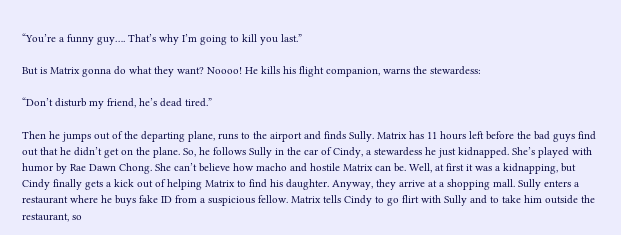“You’re a funny guy…. That’s why I’m going to kill you last.”

But is Matrix gonna do what they want? Noooo! He kills his flight companion, warns the stewardess:

“Don’t disturb my friend, he’s dead tired.”

Then he jumps out of the departing plane, runs to the airport and finds Sully. Matrix has 11 hours left before the bad guys find out that he didn’t get on the plane. So, he follows Sully in the car of Cindy, a stewardess he just kidnapped. She’s played with humor by Rae Dawn Chong. She can’t believe how macho and hostile Matrix can be. Well, at first it was a kidnapping, but Cindy finally gets a kick out of helping Matrix to find his daughter. Anyway, they arrive at a shopping mall. Sully enters a restaurant where he buys fake ID from a suspicious fellow. Matrix tells Cindy to go flirt with Sully and to take him outside the restaurant, so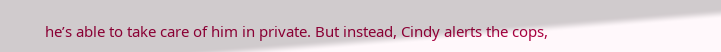he’s able to take care of him in private. But instead, Cindy alerts the cops,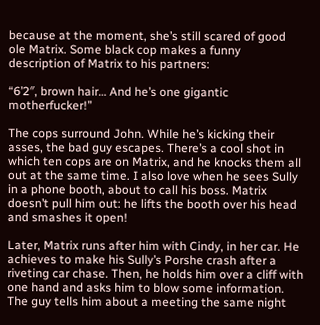because at the moment, she’s still scared of good ole Matrix. Some black cop makes a funny description of Matrix to his partners:

“6’2″, brown hair… And he’s one gigantic motherfucker!”

The cops surround John. While he’s kicking their asses, the bad guy escapes. There’s a cool shot in which ten cops are on Matrix, and he knocks them all out at the same time. I also love when he sees Sully in a phone booth, about to call his boss. Matrix doesn’t pull him out: he lifts the booth over his head and smashes it open!

Later, Matrix runs after him with Cindy, in her car. He achieves to make his Sully’s Porshe crash after a riveting car chase. Then, he holds him over a cliff with one hand and asks him to blow some information. The guy tells him about a meeting the same night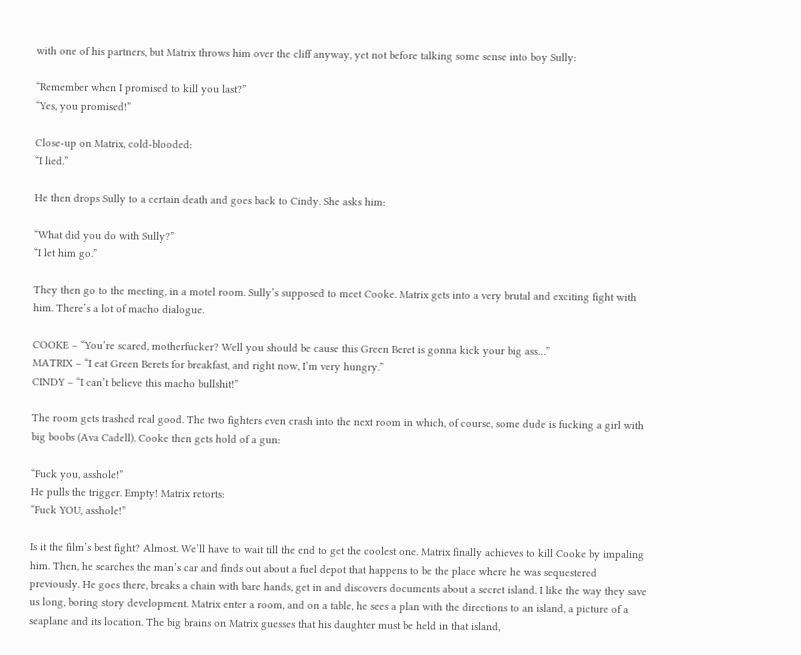with one of his partners, but Matrix throws him over the cliff anyway, yet not before talking some sense into boy Sully:

“Remember when I promised to kill you last?”
“Yes, you promised!”

Close-up on Matrix, cold-blooded:
“I lied.”

He then drops Sully to a certain death and goes back to Cindy. She asks him:

“What did you do with Sully?”
“I let him go.”

They then go to the meeting, in a motel room. Sully’s supposed to meet Cooke. Matrix gets into a very brutal and exciting fight with him. There’s a lot of macho dialogue.

COOKE – “You’re scared, motherfucker? Well you should be cause this Green Beret is gonna kick your big ass…”
MATRIX – “I eat Green Berets for breakfast, and right now, I’m very hungry.”
CINDY – “I can’t believe this macho bullshit!”

The room gets trashed real good. The two fighters even crash into the next room in which, of course, some dude is fucking a girl with big boobs (Ava Cadell). Cooke then gets hold of a gun:

“Fuck you, asshole!”
He pulls the trigger. Empty! Matrix retorts:
“Fuck YOU, asshole!”

Is it the film’s best fight? Almost. We’ll have to wait till the end to get the coolest one. Matrix finally achieves to kill Cooke by impaling him. Then, he searches the man’s car and finds out about a fuel depot that happens to be the place where he was sequestered previously. He goes there, breaks a chain with bare hands, get in and discovers documents about a secret island. I like the way they save us long, boring story development. Matrix enter a room, and on a table, he sees a plan with the directions to an island, a picture of a seaplane and its location. The big brains on Matrix guesses that his daughter must be held in that island,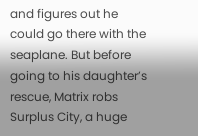and figures out he could go there with the seaplane. But before going to his daughter’s rescue, Matrix robs Surplus City, a huge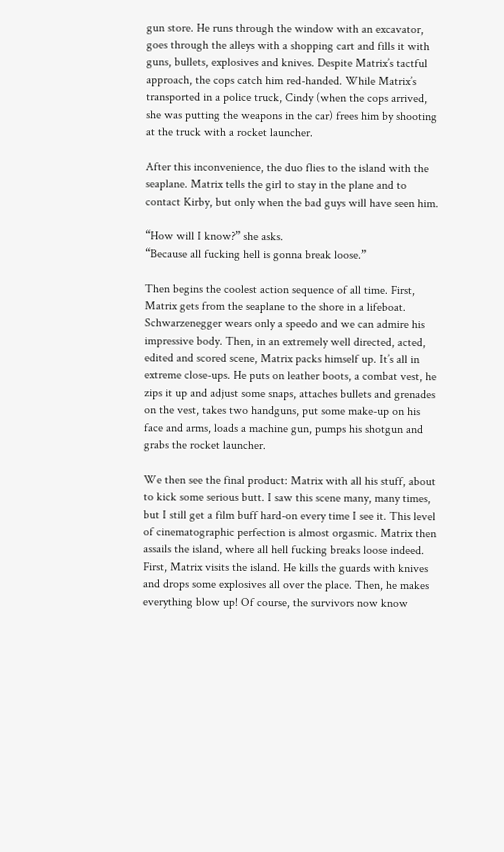gun store. He runs through the window with an excavator, goes through the alleys with a shopping cart and fills it with guns, bullets, explosives and knives. Despite Matrix’s tactful approach, the cops catch him red-handed. While Matrix’s transported in a police truck, Cindy (when the cops arrived, she was putting the weapons in the car) frees him by shooting at the truck with a rocket launcher.

After this inconvenience, the duo flies to the island with the seaplane. Matrix tells the girl to stay in the plane and to contact Kirby, but only when the bad guys will have seen him.

“How will I know?” she asks.
“Because all fucking hell is gonna break loose.”

Then begins the coolest action sequence of all time. First, Matrix gets from the seaplane to the shore in a lifeboat. Schwarzenegger wears only a speedo and we can admire his impressive body. Then, in an extremely well directed, acted, edited and scored scene, Matrix packs himself up. It’s all in extreme close-ups. He puts on leather boots, a combat vest, he zips it up and adjust some snaps, attaches bullets and grenades on the vest, takes two handguns, put some make-up on his face and arms, loads a machine gun, pumps his shotgun and grabs the rocket launcher.

We then see the final product: Matrix with all his stuff, about to kick some serious butt. I saw this scene many, many times, but I still get a film buff hard-on every time I see it. This level of cinematographic perfection is almost orgasmic. Matrix then assails the island, where all hell fucking breaks loose indeed. First, Matrix visits the island. He kills the guards with knives and drops some explosives all over the place. Then, he makes everything blow up! Of course, the survivors now know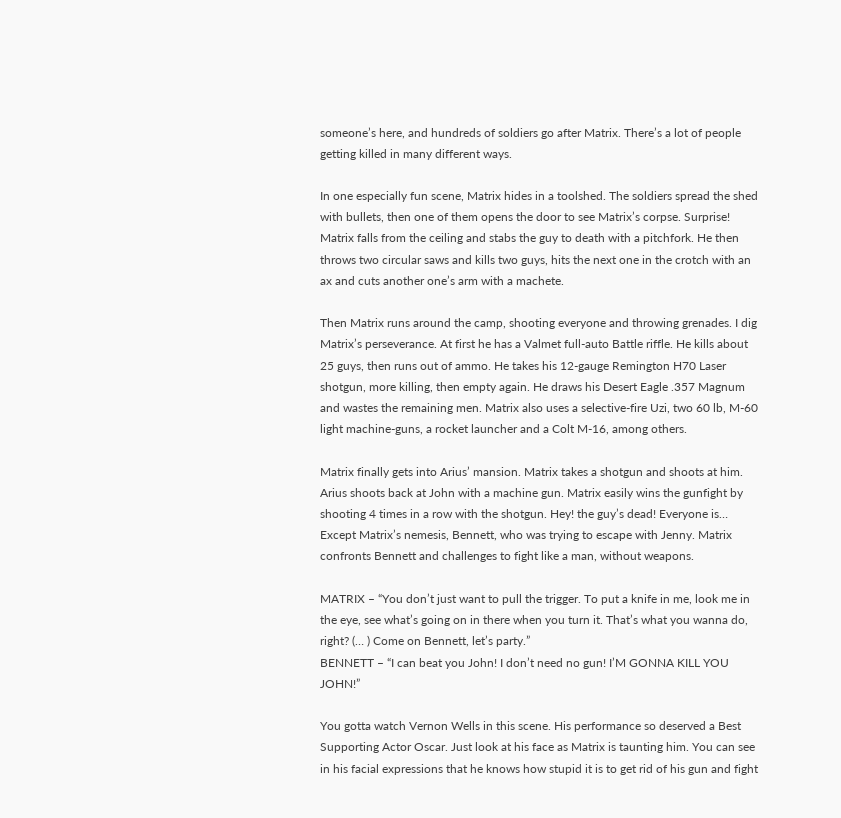someone’s here, and hundreds of soldiers go after Matrix. There’s a lot of people getting killed in many different ways.

In one especially fun scene, Matrix hides in a toolshed. The soldiers spread the shed with bullets, then one of them opens the door to see Matrix’s corpse. Surprise! Matrix falls from the ceiling and stabs the guy to death with a pitchfork. He then throws two circular saws and kills two guys, hits the next one in the crotch with an ax and cuts another one’s arm with a machete.

Then Matrix runs around the camp, shooting everyone and throwing grenades. I dig Matrix’s perseverance. At first he has a Valmet full-auto Battle riffle. He kills about 25 guys, then runs out of ammo. He takes his 12-gauge Remington H70 Laser shotgun, more killing, then empty again. He draws his Desert Eagle .357 Magnum and wastes the remaining men. Matrix also uses a selective-fire Uzi, two 60 lb, M-60 light machine-guns, a rocket launcher and a Colt M-16, among others.

Matrix finally gets into Arius’ mansion. Matrix takes a shotgun and shoots at him. Arius shoots back at John with a machine gun. Matrix easily wins the gunfight by shooting 4 times in a row with the shotgun. Hey! the guy’s dead! Everyone is… Except Matrix’s nemesis, Bennett, who was trying to escape with Jenny. Matrix confronts Bennett and challenges to fight like a man, without weapons.

MATRIX – “You don’t just want to pull the trigger. To put a knife in me, look me in the eye, see what’s going on in there when you turn it. That’s what you wanna do, right? (… ) Come on Bennett, let’s party.”
BENNETT – “I can beat you John! I don’t need no gun! I’M GONNA KILL YOU JOHN!”

You gotta watch Vernon Wells in this scene. His performance so deserved a Best Supporting Actor Oscar. Just look at his face as Matrix is taunting him. You can see in his facial expressions that he knows how stupid it is to get rid of his gun and fight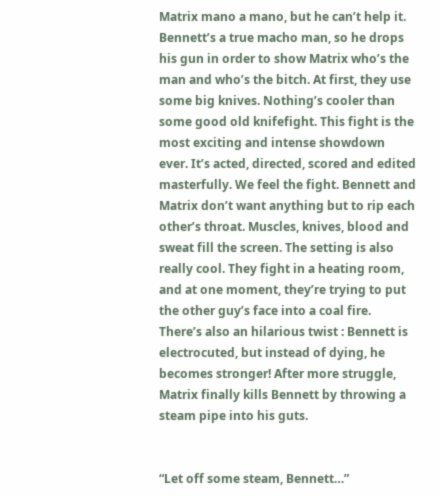Matrix mano a mano, but he can’t help it. Bennett’s a true macho man, so he drops his gun in order to show Matrix who’s the man and who’s the bitch. At first, they use some big knives. Nothing’s cooler than some good old knifefight. This fight is the most exciting and intense showdown ever. It’s acted, directed, scored and edited masterfully. We feel the fight. Bennett and Matrix don’t want anything but to rip each other’s throat. Muscles, knives, blood and sweat fill the screen. The setting is also really cool. They fight in a heating room, and at one moment, they’re trying to put the other guy’s face into a coal fire. There’s also an hilarious twist : Bennett is electrocuted, but instead of dying, he becomes stronger! After more struggle, Matrix finally kills Bennett by throwing a steam pipe into his guts.


“Let off some steam, Bennett…”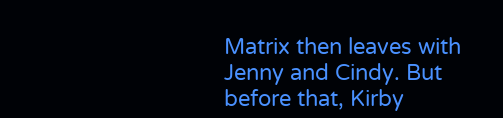Matrix then leaves with Jenny and Cindy. But before that, Kirby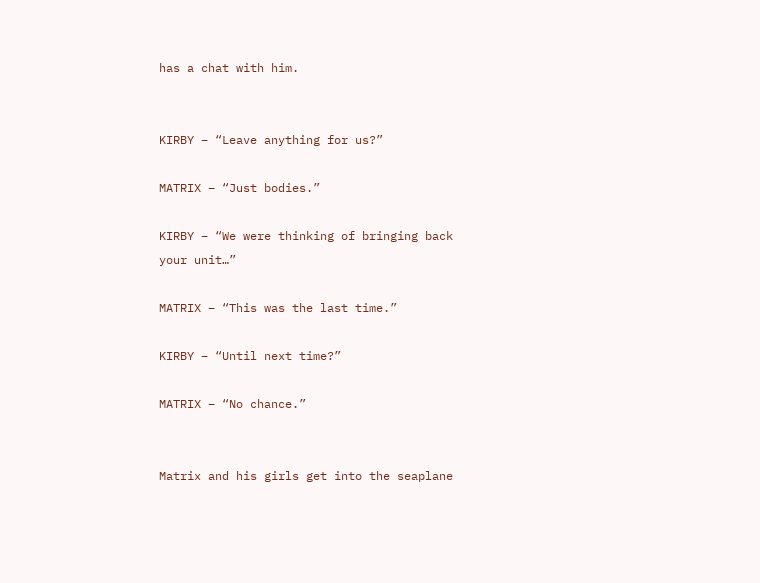has a chat with him.


KIRBY – “Leave anything for us?”

MATRIX – “Just bodies.”

KIRBY – “We were thinking of bringing back your unit…”

MATRIX – “This was the last time.”

KIRBY – “Until next time?”

MATRIX – “No chance.”


Matrix and his girls get into the seaplane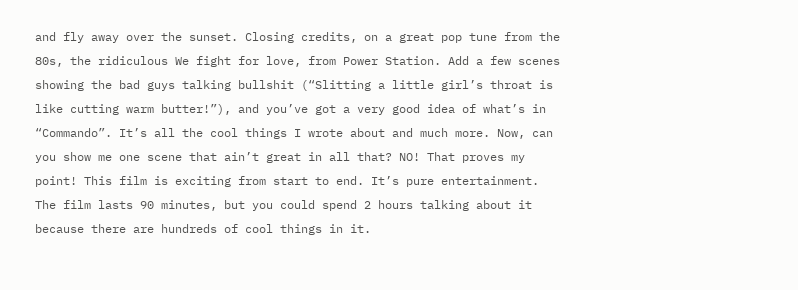and fly away over the sunset. Closing credits, on a great pop tune from the 80s, the ridiculous We fight for love, from Power Station. Add a few scenes showing the bad guys talking bullshit (“Slitting a little girl’s throat is like cutting warm butter!”), and you’ve got a very good idea of what’s in “Commando”. It’s all the cool things I wrote about and much more. Now, can you show me one scene that ain’t great in all that? NO! That proves my point! This film is exciting from start to end. It’s pure entertainment. The film lasts 90 minutes, but you could spend 2 hours talking about it because there are hundreds of cool things in it.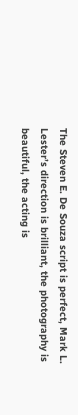The Steven E. De Souza script is perfect, Mark L. Lester’s direction is brilliant, the photography is beautiful, the acting is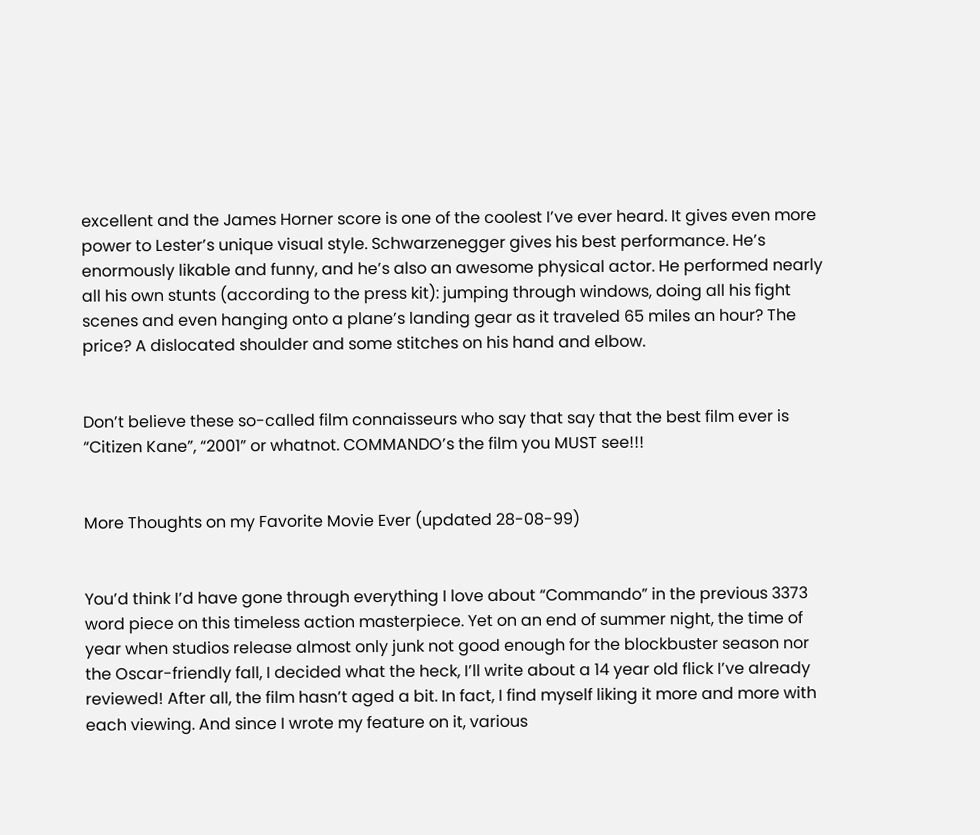excellent and the James Horner score is one of the coolest I’ve ever heard. It gives even more power to Lester’s unique visual style. Schwarzenegger gives his best performance. He’s enormously likable and funny, and he’s also an awesome physical actor. He performed nearly all his own stunts (according to the press kit): jumping through windows, doing all his fight scenes and even hanging onto a plane’s landing gear as it traveled 65 miles an hour? The price? A dislocated shoulder and some stitches on his hand and elbow.


Don’t believe these so-called film connaisseurs who say that say that the best film ever is “Citizen Kane”, “2001” or whatnot. COMMANDO’s the film you MUST see!!!


More Thoughts on my Favorite Movie Ever (updated 28-08-99)


You’d think I’d have gone through everything I love about “Commando” in the previous 3373 word piece on this timeless action masterpiece. Yet on an end of summer night, the time of year when studios release almost only junk not good enough for the blockbuster season nor the Oscar-friendly fall, I decided what the heck, I’ll write about a 14 year old flick I’ve already reviewed! After all, the film hasn’t aged a bit. In fact, I find myself liking it more and more with each viewing. And since I wrote my feature on it, various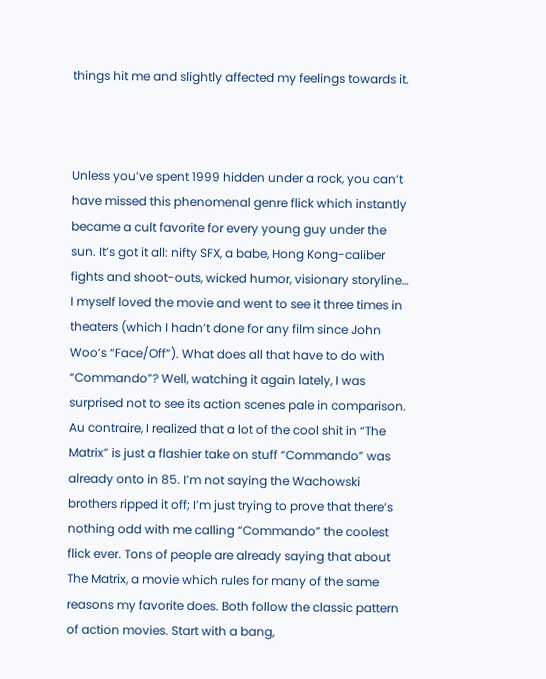things hit me and slightly affected my feelings towards it.



Unless you’ve spent 1999 hidden under a rock, you can’t have missed this phenomenal genre flick which instantly became a cult favorite for every young guy under the sun. It’s got it all: nifty SFX, a babe, Hong Kong-caliber fights and shoot-outs, wicked humor, visionary storyline… I myself loved the movie and went to see it three times in theaters (which I hadn’t done for any film since John Woo’s “Face/Off”). What does all that have to do with “Commando”? Well, watching it again lately, I was surprised not to see its action scenes pale in comparison. Au contraire, I realized that a lot of the cool shit in “The Matrix” is just a flashier take on stuff “Commando” was already onto in 85. I’m not saying the Wachowski brothers ripped it off; I’m just trying to prove that there’s nothing odd with me calling “Commando” the coolest flick ever. Tons of people are already saying that about The Matrix, a movie which rules for many of the same reasons my favorite does. Both follow the classic pattern of action movies. Start with a bang,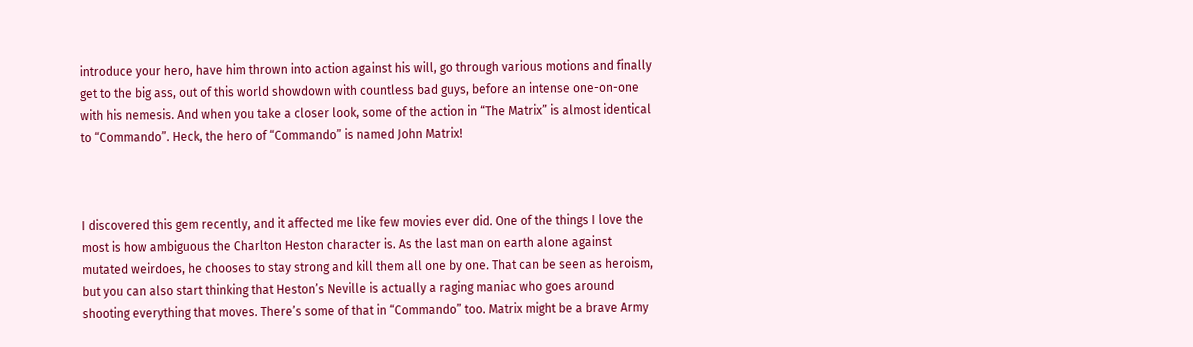introduce your hero, have him thrown into action against his will, go through various motions and finally get to the big ass, out of this world showdown with countless bad guys, before an intense one-on-one with his nemesis. And when you take a closer look, some of the action in “The Matrix” is almost identical to “Commando”. Heck, the hero of “Commando” is named John Matrix!



I discovered this gem recently, and it affected me like few movies ever did. One of the things I love the most is how ambiguous the Charlton Heston character is. As the last man on earth alone against mutated weirdoes, he chooses to stay strong and kill them all one by one. That can be seen as heroism, but you can also start thinking that Heston’s Neville is actually a raging maniac who goes around shooting everything that moves. There’s some of that in “Commando” too. Matrix might be a brave Army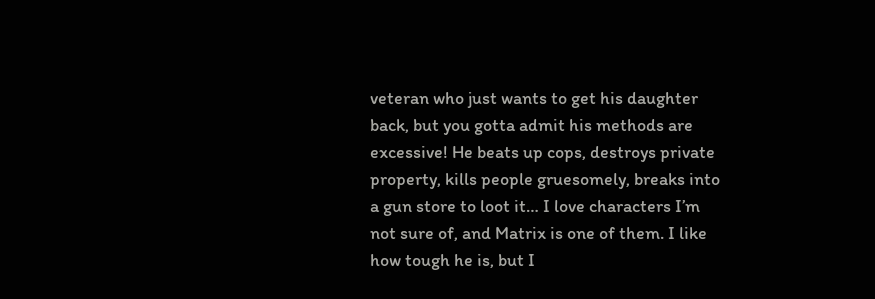veteran who just wants to get his daughter back, but you gotta admit his methods are excessive! He beats up cops, destroys private property, kills people gruesomely, breaks into a gun store to loot it… I love characters I’m not sure of, and Matrix is one of them. I like how tough he is, but I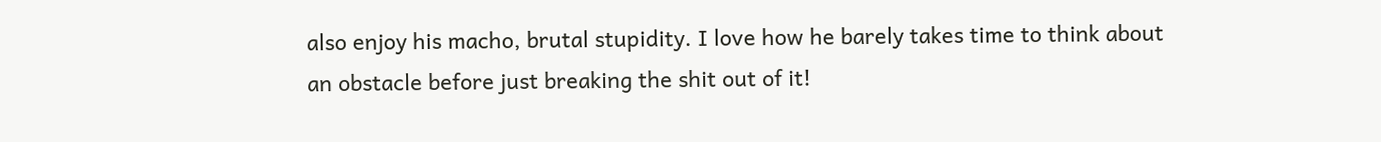also enjoy his macho, brutal stupidity. I love how he barely takes time to think about an obstacle before just breaking the shit out of it!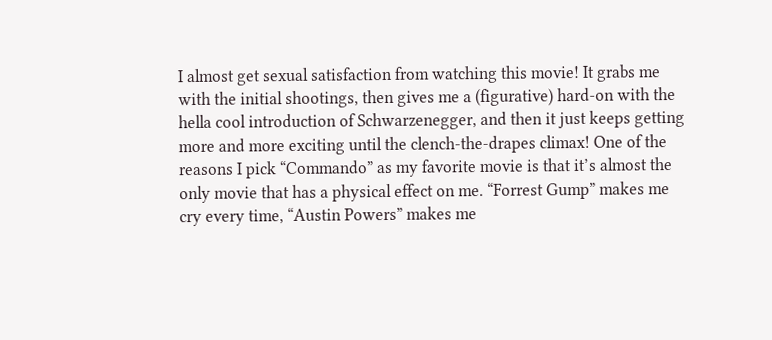I almost get sexual satisfaction from watching this movie! It grabs me with the initial shootings, then gives me a (figurative) hard-on with the hella cool introduction of Schwarzenegger, and then it just keeps getting more and more exciting until the clench-the-drapes climax! One of the reasons I pick “Commando” as my favorite movie is that it’s almost the only movie that has a physical effect on me. “Forrest Gump” makes me cry every time, “Austin Powers” makes me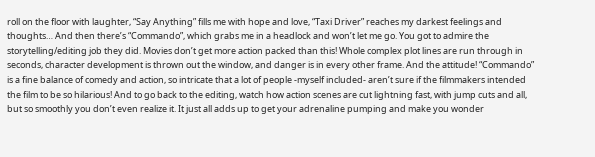roll on the floor with laughter, “Say Anything” fills me with hope and love, “Taxi Driver” reaches my darkest feelings and thoughts… And then there’s “Commando”, which grabs me in a headlock and won’t let me go. You got to admire the storytelling/editing job they did. Movies don’t get more action packed than this! Whole complex plot lines are run through in seconds, character development is thrown out the window, and danger is in every other frame. And the attitude! “Commando” is a fine balance of comedy and action, so intricate that a lot of people -myself included- aren’t sure if the filmmakers intended the film to be so hilarious! And to go back to the editing, watch how action scenes are cut lightning fast, with jump cuts and all, but so smoothly you don’t even realize it. It just all adds up to get your adrenaline pumping and make you wonder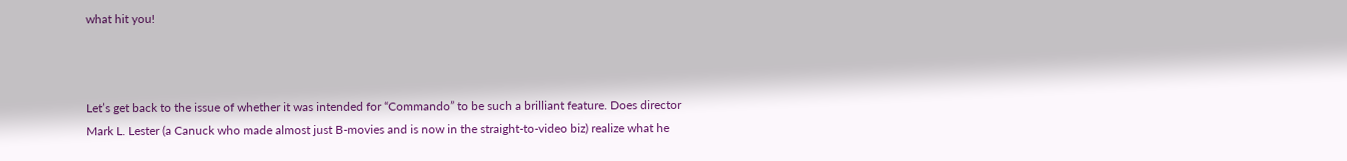what hit you!



Let’s get back to the issue of whether it was intended for “Commando” to be such a brilliant feature. Does director Mark L. Lester (a Canuck who made almost just B-movies and is now in the straight-to-video biz) realize what he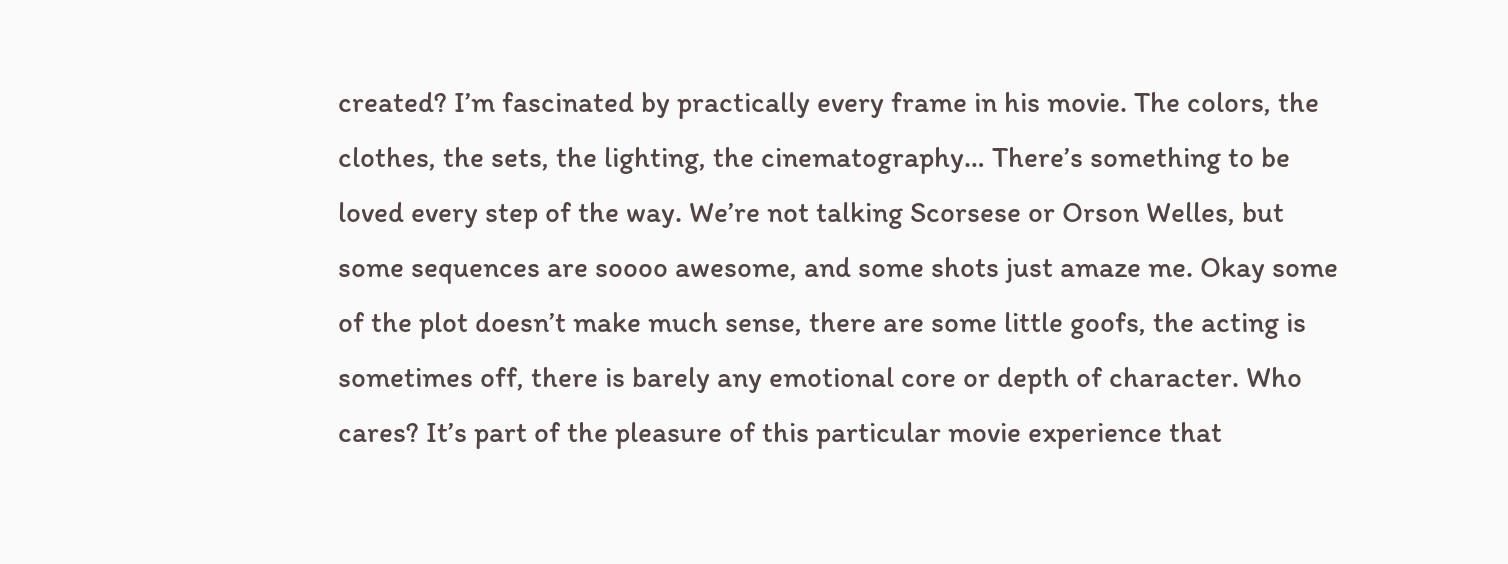created? I’m fascinated by practically every frame in his movie. The colors, the clothes, the sets, the lighting, the cinematography… There’s something to be loved every step of the way. We’re not talking Scorsese or Orson Welles, but some sequences are soooo awesome, and some shots just amaze me. Okay some of the plot doesn’t make much sense, there are some little goofs, the acting is sometimes off, there is barely any emotional core or depth of character. Who cares? It’s part of the pleasure of this particular movie experience that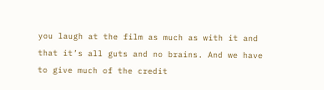you laugh at the film as much as with it and that it’s all guts and no brains. And we have to give much of the credit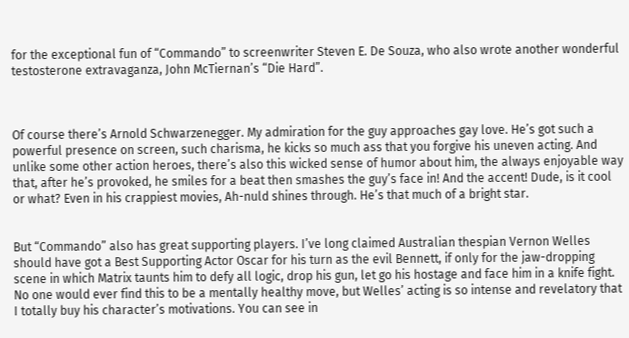for the exceptional fun of “Commando” to screenwriter Steven E. De Souza, who also wrote another wonderful testosterone extravaganza, John McTiernan’s “Die Hard”.



Of course there’s Arnold Schwarzenegger. My admiration for the guy approaches gay love. He’s got such a powerful presence on screen, such charisma, he kicks so much ass that you forgive his uneven acting. And unlike some other action heroes, there’s also this wicked sense of humor about him, the always enjoyable way that, after he’s provoked, he smiles for a beat then smashes the guy’s face in! And the accent! Dude, is it cool or what? Even in his crappiest movies, Ah-nuld shines through. He’s that much of a bright star.


But “Commando” also has great supporting players. I’ve long claimed Australian thespian Vernon Welles should have got a Best Supporting Actor Oscar for his turn as the evil Bennett, if only for the jaw-dropping scene in which Matrix taunts him to defy all logic, drop his gun, let go his hostage and face him in a knife fight. No one would ever find this to be a mentally healthy move, but Welles’ acting is so intense and revelatory that I totally buy his character’s motivations. You can see in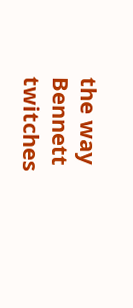the way Bennett twitches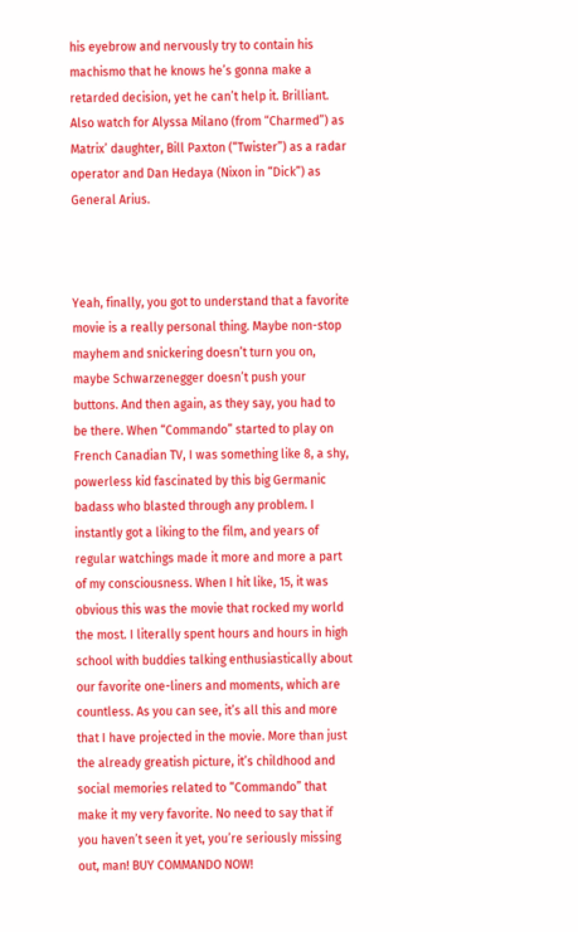his eyebrow and nervously try to contain his machismo that he knows he’s gonna make a retarded decision, yet he can’t help it. Brilliant. Also watch for Alyssa Milano (from “Charmed”) as Matrix’ daughter, Bill Paxton (“Twister”) as a radar operator and Dan Hedaya (Nixon in “Dick”) as General Arius.



Yeah, finally, you got to understand that a favorite movie is a really personal thing. Maybe non-stop mayhem and snickering doesn’t turn you on, maybe Schwarzenegger doesn’t push your buttons. And then again, as they say, you had to be there. When “Commando” started to play on French Canadian TV, I was something like 8, a shy, powerless kid fascinated by this big Germanic badass who blasted through any problem. I instantly got a liking to the film, and years of regular watchings made it more and more a part of my consciousness. When I hit like, 15, it was obvious this was the movie that rocked my world the most. I literally spent hours and hours in high school with buddies talking enthusiastically about our favorite one-liners and moments, which are countless. As you can see, it’s all this and more that I have projected in the movie. More than just the already greatish picture, it’s childhood and social memories related to “Commando” that make it my very favorite. No need to say that if you haven’t seen it yet, you’re seriously missing out, man! BUY COMMANDO NOW!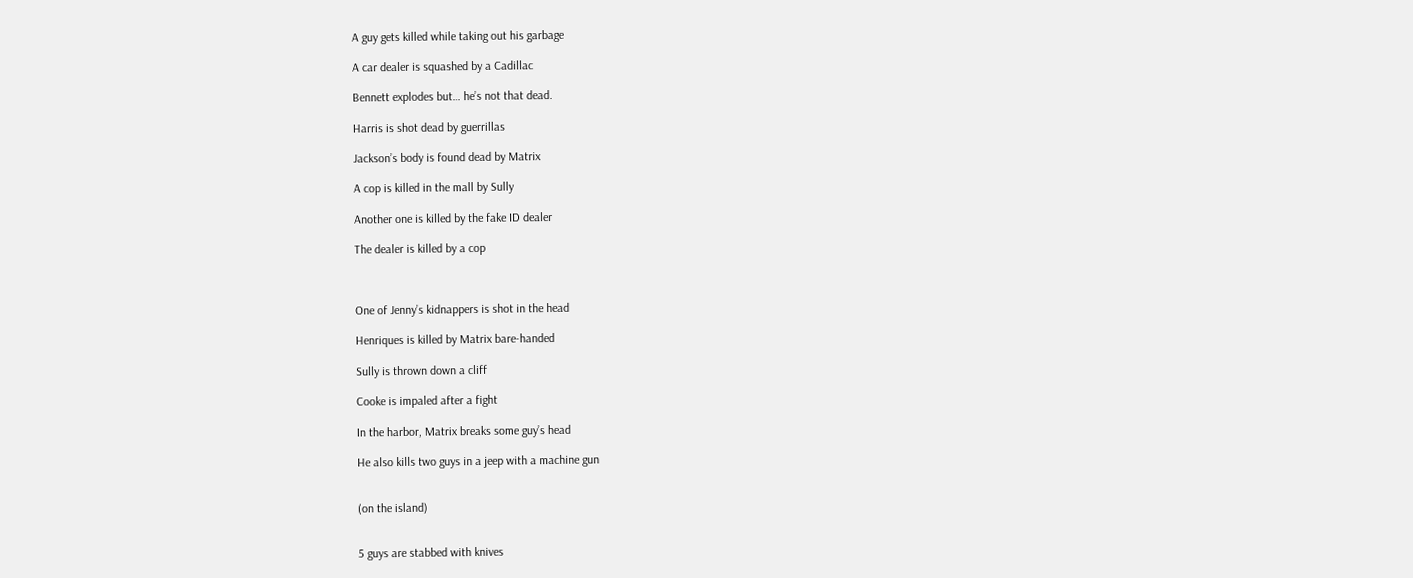A guy gets killed while taking out his garbage

A car dealer is squashed by a Cadillac

Bennett explodes but… he’s not that dead.

Harris is shot dead by guerrillas

Jackson’s body is found dead by Matrix

A cop is killed in the mall by Sully

Another one is killed by the fake ID dealer

The dealer is killed by a cop



One of Jenny’s kidnappers is shot in the head

Henriques is killed by Matrix bare-handed

Sully is thrown down a cliff

Cooke is impaled after a fight

In the harbor, Matrix breaks some guy’s head

He also kills two guys in a jeep with a machine gun


(on the island)


5 guys are stabbed with knives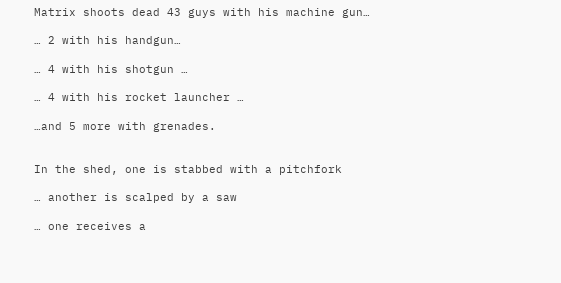Matrix shoots dead 43 guys with his machine gun…

… 2 with his handgun…

… 4 with his shotgun …

… 4 with his rocket launcher …

…and 5 more with grenades.


In the shed, one is stabbed with a pitchfork

… another is scalped by a saw

… one receives a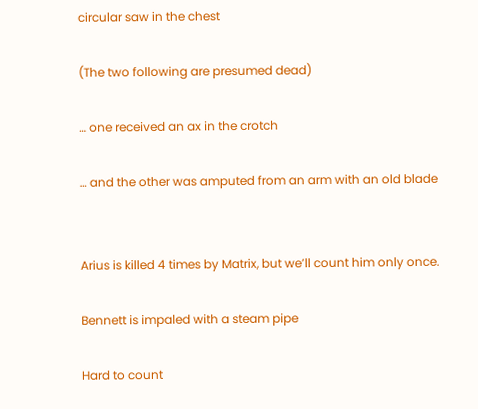circular saw in the chest

(The two following are presumed dead)

… one received an ax in the crotch

… and the other was amputed from an arm with an old blade


Arius is killed 4 times by Matrix, but we’ll count him only once.

Bennett is impaled with a steam pipe

Hard to count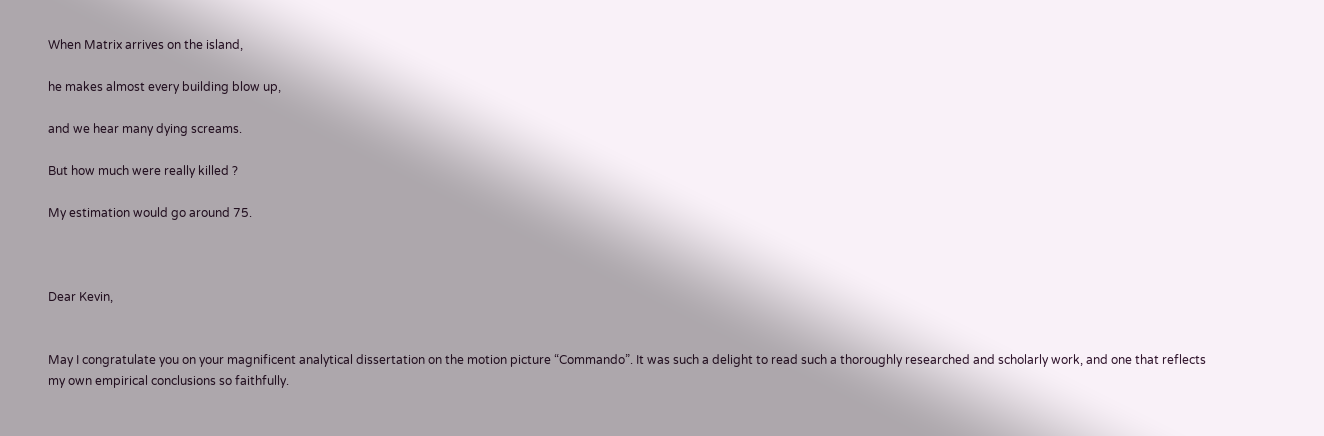When Matrix arrives on the island,

he makes almost every building blow up,

and we hear many dying screams.

But how much were really killed ?

My estimation would go around 75.



Dear Kevin,


May I congratulate you on your magnificent analytical dissertation on the motion picture “Commando”. It was such a delight to read such a thoroughly researched and scholarly work, and one that reflects my own empirical conclusions so faithfully.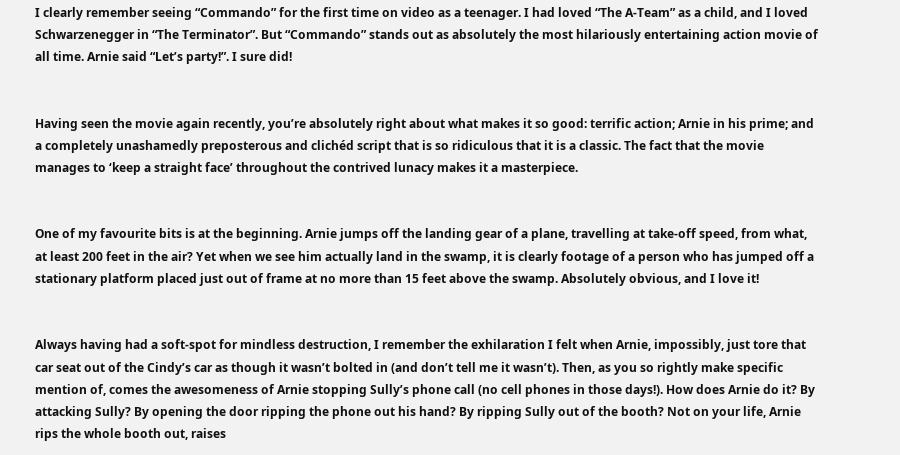I clearly remember seeing “Commando” for the first time on video as a teenager. I had loved “The A-Team” as a child, and I loved Schwarzenegger in “The Terminator”. But “Commando” stands out as absolutely the most hilariously entertaining action movie of all time. Arnie said “Let’s party!”. I sure did!


Having seen the movie again recently, you’re absolutely right about what makes it so good: terrific action; Arnie in his prime; and a completely unashamedly preposterous and clichéd script that is so ridiculous that it is a classic. The fact that the movie manages to ‘keep a straight face’ throughout the contrived lunacy makes it a masterpiece.


One of my favourite bits is at the beginning. Arnie jumps off the landing gear of a plane, travelling at take-off speed, from what, at least 200 feet in the air? Yet when we see him actually land in the swamp, it is clearly footage of a person who has jumped off a stationary platform placed just out of frame at no more than 15 feet above the swamp. Absolutely obvious, and I love it!


Always having had a soft-spot for mindless destruction, I remember the exhilaration I felt when Arnie, impossibly, just tore that car seat out of the Cindy’s car as though it wasn’t bolted in (and don’t tell me it wasn’t). Then, as you so rightly make specific mention of, comes the awesomeness of Arnie stopping Sully’s phone call (no cell phones in those days!). How does Arnie do it? By attacking Sully? By opening the door ripping the phone out his hand? By ripping Sully out of the booth? Not on your life, Arnie rips the whole booth out, raises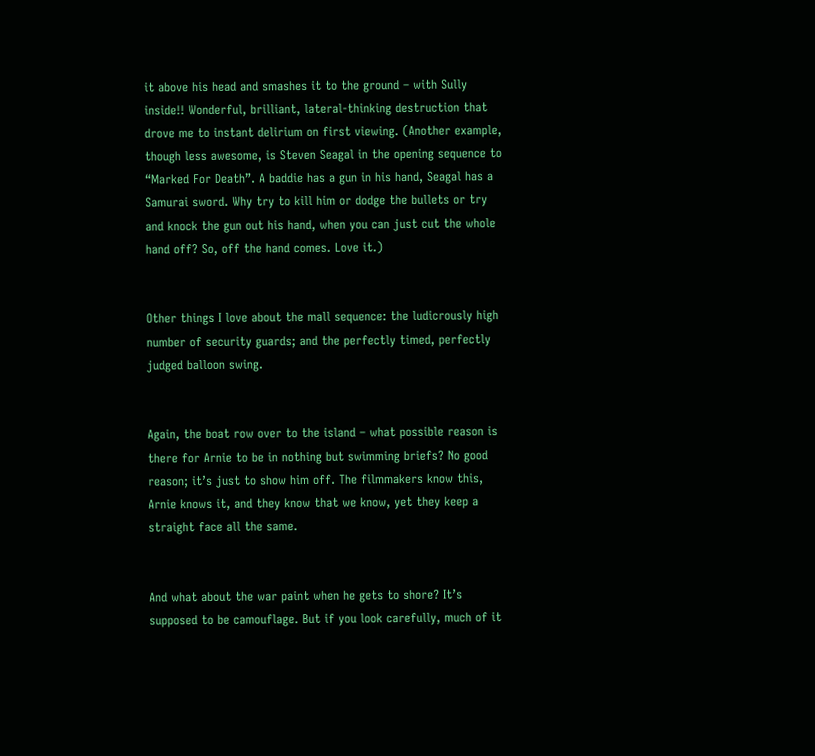it above his head and smashes it to the ground – with Sully inside!! Wonderful, brilliant, lateral-thinking destruction that drove me to instant delirium on first viewing. (Another example, though less awesome, is Steven Seagal in the opening sequence to “Marked For Death”. A baddie has a gun in his hand, Seagal has a Samurai sword. Why try to kill him or dodge the bullets or try and knock the gun out his hand, when you can just cut the whole hand off? So, off the hand comes. Love it.)


Other things I love about the mall sequence: the ludicrously high number of security guards; and the perfectly timed, perfectly judged balloon swing.


Again, the boat row over to the island – what possible reason is there for Arnie to be in nothing but swimming briefs? No good reason; it’s just to show him off. The filmmakers know this, Arnie knows it, and they know that we know, yet they keep a straight face all the same.


And what about the war paint when he gets to shore? It’s supposed to be camouflage. But if you look carefully, much of it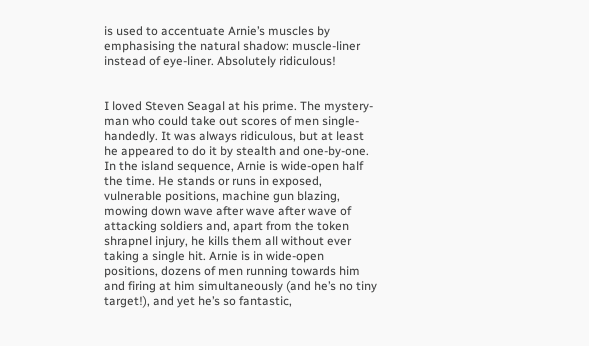is used to accentuate Arnie’s muscles by emphasising the natural shadow: muscle-liner instead of eye-liner. Absolutely ridiculous!


I loved Steven Seagal at his prime. The mystery-man who could take out scores of men single-handedly. It was always ridiculous, but at least he appeared to do it by stealth and one-by-one. In the island sequence, Arnie is wide-open half the time. He stands or runs in exposed, vulnerable positions, machine gun blazing, mowing down wave after wave after wave of attacking soldiers and, apart from the token shrapnel injury, he kills them all without ever taking a single hit. Arnie is in wide-open positions, dozens of men running towards him and firing at him simultaneously (and he’s no tiny target!), and yet he’s so fantastic,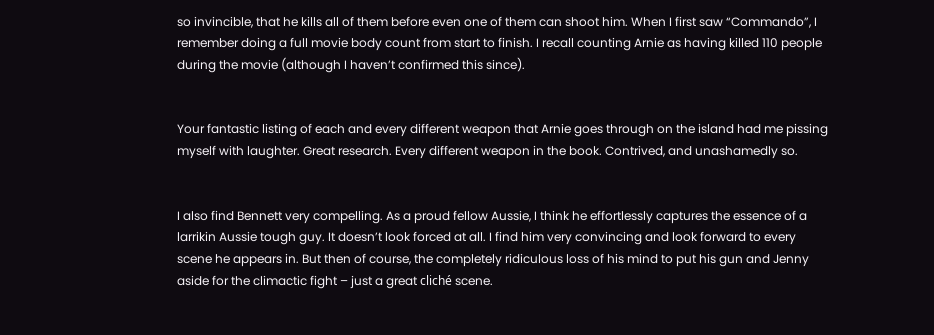so invincible, that he kills all of them before even one of them can shoot him. When I first saw “Commando”, I remember doing a full movie body count from start to finish. I recall counting Arnie as having killed 110 people during the movie (although I haven’t confirmed this since).


Your fantastic listing of each and every different weapon that Arnie goes through on the island had me pissing myself with laughter. Great research. Every different weapon in the book. Contrived, and unashamedly so.


I also find Bennett very compelling. As a proud fellow Aussie, I think he effortlessly captures the essence of a larrikin Aussie tough guy. It doesn’t look forced at all. I find him very convincing and look forward to every scene he appears in. But then of course, the completely ridiculous loss of his mind to put his gun and Jenny aside for the climactic fight – just a great cliché scene.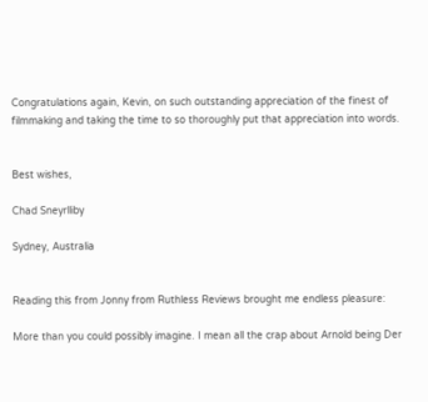Congratulations again, Kevin, on such outstanding appreciation of the finest of filmmaking and taking the time to so thoroughly put that appreciation into words.


Best wishes,

Chad Sneyrlliby

Sydney, Australia


Reading this from Jonny from Ruthless Reviews brought me endless pleasure:

More than you could possibly imagine. I mean all the crap about Arnold being Der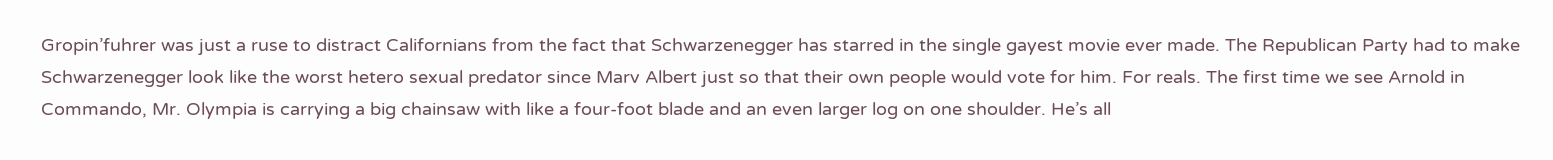Gropin’fuhrer was just a ruse to distract Californians from the fact that Schwarzenegger has starred in the single gayest movie ever made. The Republican Party had to make Schwarzenegger look like the worst hetero sexual predator since Marv Albert just so that their own people would vote for him. For reals. The first time we see Arnold in Commando, Mr. Olympia is carrying a big chainsaw with like a four-foot blade and an even larger log on one shoulder. He’s all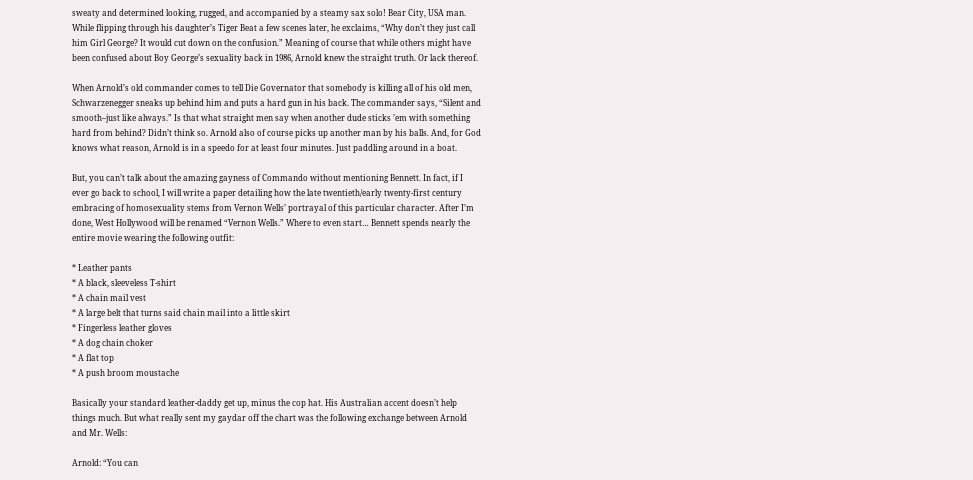sweaty and determined looking, rugged, and accompanied by a steamy sax solo! Bear City, USA man. While flipping through his daughter’s Tiger Beat a few scenes later, he exclaims, “Why don’t they just call him Girl George? It would cut down on the confusion.” Meaning of course that while others might have been confused about Boy George’s sexuality back in 1986, Arnold knew the straight truth. Or lack thereof.

When Arnold’s old commander comes to tell Die Governator that somebody is killing all of his old men, Schwarzenegger sneaks up behind him and puts a hard gun in his back. The commander says, “Silent and smooth–just like always.” Is that what straight men say when another dude sticks ’em with something hard from behind? Didn’t think so. Arnold also of course picks up another man by his balls. And, for God knows what reason, Arnold is in a speedo for at least four minutes. Just paddling around in a boat.

But, you can’t talk about the amazing gayness of Commando without mentioning Bennett. In fact, if I ever go back to school, I will write a paper detailing how the late twentieth/early twenty-first century embracing of homosexuality stems from Vernon Wells’ portrayal of this particular character. After I’m done, West Hollywood will be renamed “Vernon Wells.” Where to even start… Bennett spends nearly the entire movie wearing the following outfit:

* Leather pants
* A black, sleeveless T-shirt
* A chain mail vest
* A large belt that turns said chain mail into a little skirt
* Fingerless leather gloves
* A dog chain choker
* A flat top
* A push broom moustache

Basically your standard leather-daddy get up, minus the cop hat. His Australian accent doesn’t help things much. But what really sent my gaydar off the chart was the following exchange between Arnold and Mr. Wells:

Arnold: “You can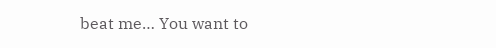beat me… You want to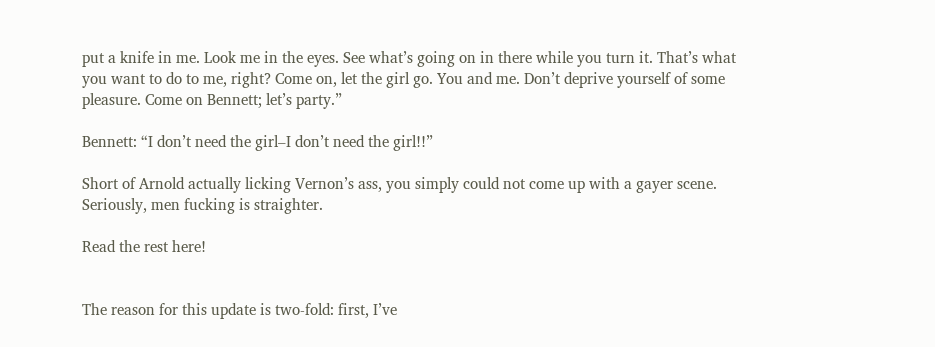put a knife in me. Look me in the eyes. See what’s going on in there while you turn it. That’s what you want to do to me, right? Come on, let the girl go. You and me. Don’t deprive yourself of some pleasure. Come on Bennett; let’s party.”

Bennett: “I don’t need the girl–I don’t need the girl!!”

Short of Arnold actually licking Vernon’s ass, you simply could not come up with a gayer scene. Seriously, men fucking is straighter.

Read the rest here!


The reason for this update is two-fold: first, I’ve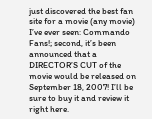just discovered the best fan site for a movie (any movie) I’ve ever seen: Commando Fans!; second, it’s been announced that a DIRECTOR’S CUT of the movie would be released on September 18, 2007! I’ll be sure to buy it and review it right here.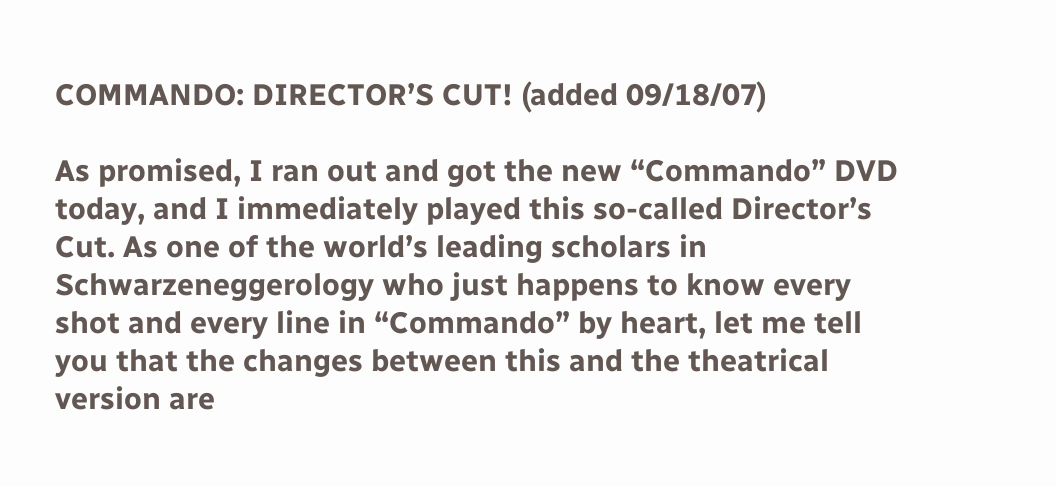COMMANDO: DIRECTOR’S CUT! (added 09/18/07)

As promised, I ran out and got the new “Commando” DVD today, and I immediately played this so-called Director’s Cut. As one of the world’s leading scholars in Schwarzeneggerology who just happens to know every shot and every line in “Commando” by heart, let me tell you that the changes between this and the theatrical version are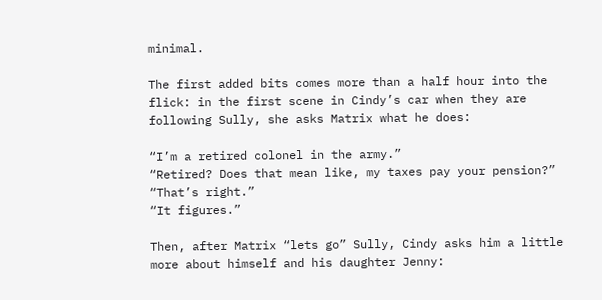minimal.

The first added bits comes more than a half hour into the flick: in the first scene in Cindy’s car when they are following Sully, she asks Matrix what he does:

“I’m a retired colonel in the army.”
“Retired? Does that mean like, my taxes pay your pension?”
“That’s right.”
“It figures.”

Then, after Matrix “lets go” Sully, Cindy asks him a little more about himself and his daughter Jenny: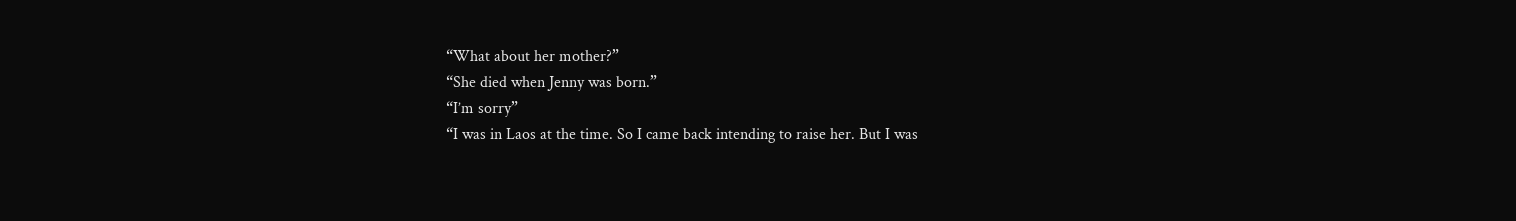“What about her mother?”
“She died when Jenny was born.”
“I’m sorry”
“I was in Laos at the time. So I came back intending to raise her. But I was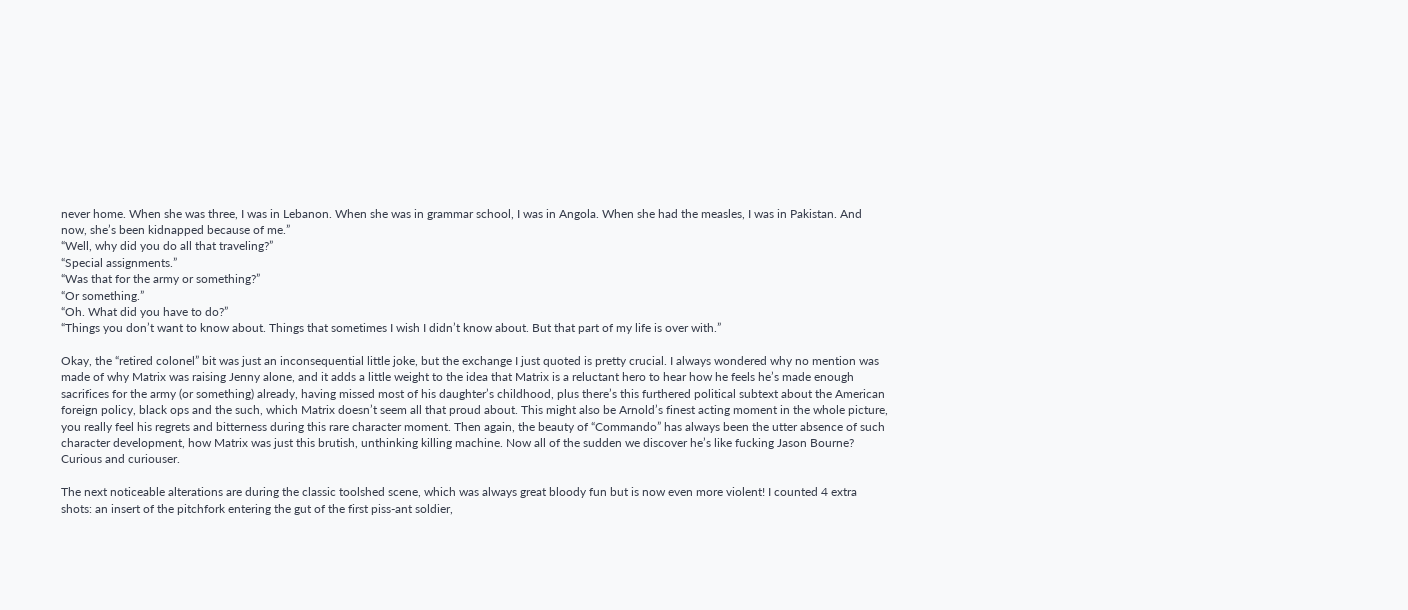never home. When she was three, I was in Lebanon. When she was in grammar school, I was in Angola. When she had the measles, I was in Pakistan. And now, she’s been kidnapped because of me.”
“Well, why did you do all that traveling?”
“Special assignments.”
“Was that for the army or something?”
“Or something.”
“Oh. What did you have to do?”
“Things you don’t want to know about. Things that sometimes I wish I didn’t know about. But that part of my life is over with.”

Okay, the “retired colonel” bit was just an inconsequential little joke, but the exchange I just quoted is pretty crucial. I always wondered why no mention was made of why Matrix was raising Jenny alone, and it adds a little weight to the idea that Matrix is a reluctant hero to hear how he feels he’s made enough sacrifices for the army (or something) already, having missed most of his daughter’s childhood, plus there’s this furthered political subtext about the American foreign policy, black ops and the such, which Matrix doesn’t seem all that proud about. This might also be Arnold’s finest acting moment in the whole picture, you really feel his regrets and bitterness during this rare character moment. Then again, the beauty of “Commando” has always been the utter absence of such character development, how Matrix was just this brutish, unthinking killing machine. Now all of the sudden we discover he’s like fucking Jason Bourne? Curious and curiouser.

The next noticeable alterations are during the classic toolshed scene, which was always great bloody fun but is now even more violent! I counted 4 extra shots: an insert of the pitchfork entering the gut of the first piss-ant soldier,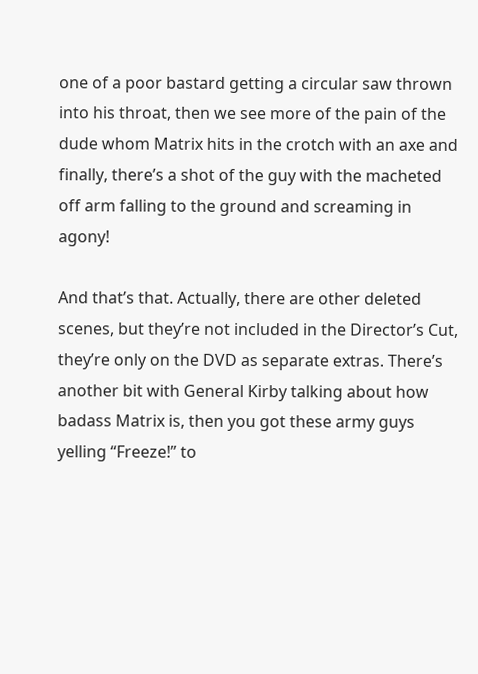one of a poor bastard getting a circular saw thrown into his throat, then we see more of the pain of the dude whom Matrix hits in the crotch with an axe and finally, there’s a shot of the guy with the macheted off arm falling to the ground and screaming in agony!

And that’s that. Actually, there are other deleted scenes, but they’re not included in the Director’s Cut, they’re only on the DVD as separate extras. There’s another bit with General Kirby talking about how badass Matrix is, then you got these army guys yelling “Freeze!” to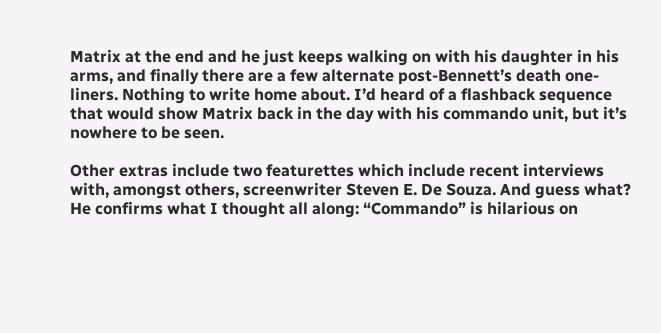Matrix at the end and he just keeps walking on with his daughter in his arms, and finally there are a few alternate post-Bennett’s death one-liners. Nothing to write home about. I’d heard of a flashback sequence that would show Matrix back in the day with his commando unit, but it’s nowhere to be seen.

Other extras include two featurettes which include recent interviews with, amongst others, screenwriter Steven E. De Souza. And guess what? He confirms what I thought all along: “Commando” is hilarious on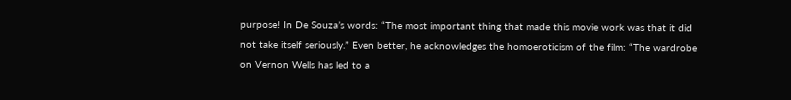purpose! In De Souza’s words: “The most important thing that made this movie work was that it did not take itself seriously.” Even better, he acknowledges the homoeroticism of the film: “The wardrobe on Vernon Wells has led to a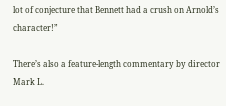lot of conjecture that Bennett had a crush on Arnold’s character!”

There’s also a feature-length commentary by director Mark L.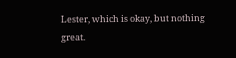Lester, which is okay, but nothing great.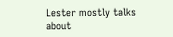Lester mostly talks about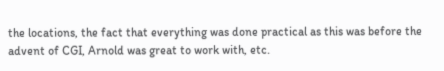the locations, the fact that everything was done practical as this was before the advent of CGI, Arnold was great to work with, etc.